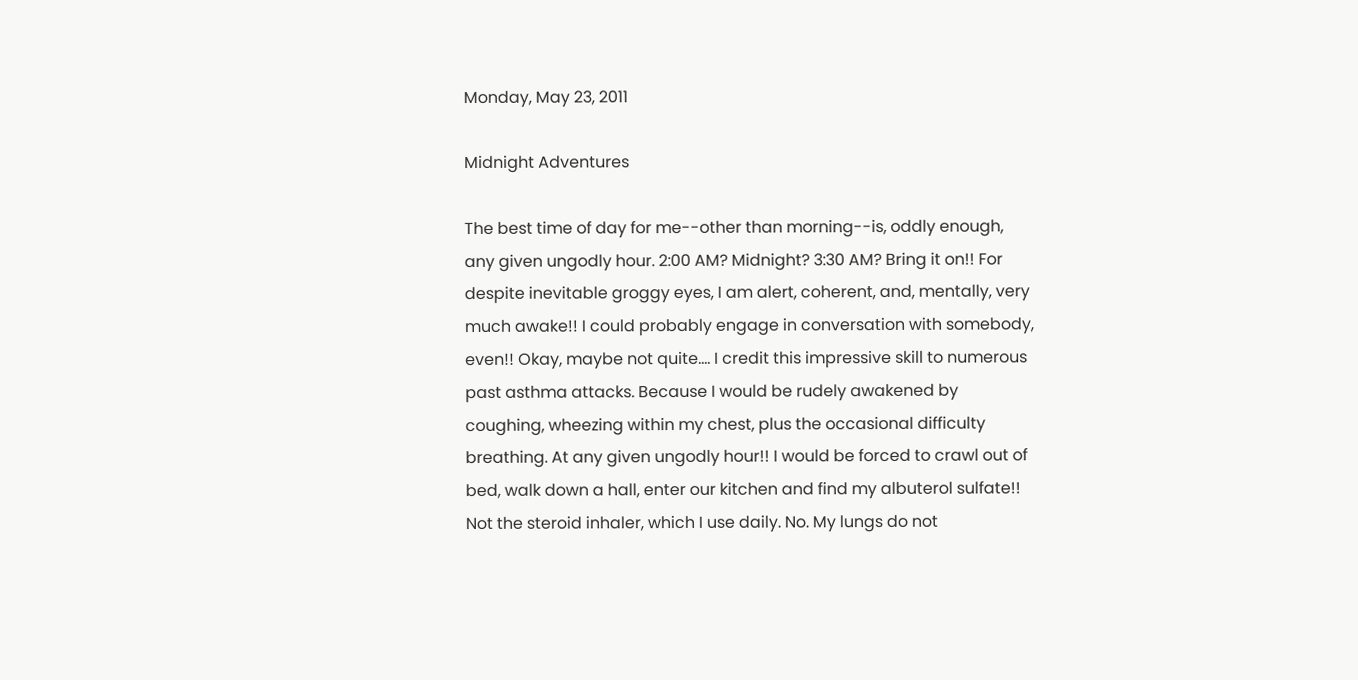Monday, May 23, 2011

Midnight Adventures

The best time of day for me--other than morning--is, oddly enough, any given ungodly hour. 2:00 AM? Midnight? 3:30 AM? Bring it on!! For despite inevitable groggy eyes, I am alert, coherent, and, mentally, very much awake!! I could probably engage in conversation with somebody, even!! Okay, maybe not quite.... I credit this impressive skill to numerous past asthma attacks. Because I would be rudely awakened by coughing, wheezing within my chest, plus the occasional difficulty breathing. At any given ungodly hour!! I would be forced to crawl out of bed, walk down a hall, enter our kitchen and find my albuterol sulfate!! Not the steroid inhaler, which I use daily. No. My lungs do not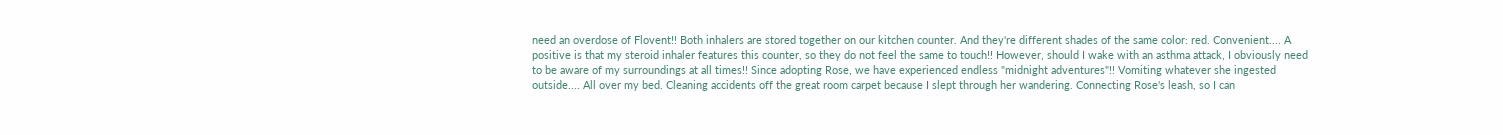need an overdose of Flovent!! Both inhalers are stored together on our kitchen counter. And they're different shades of the same color: red. Convenient.... A positive is that my steroid inhaler features this counter, so they do not feel the same to touch!! However, should I wake with an asthma attack, I obviously need to be aware of my surroundings at all times!! Since adopting Rose, we have experienced endless "midnight adventures"!! Vomiting whatever she ingested outside.... All over my bed. Cleaning accidents off the great room carpet because I slept through her wandering. Connecting Rose's leash, so I can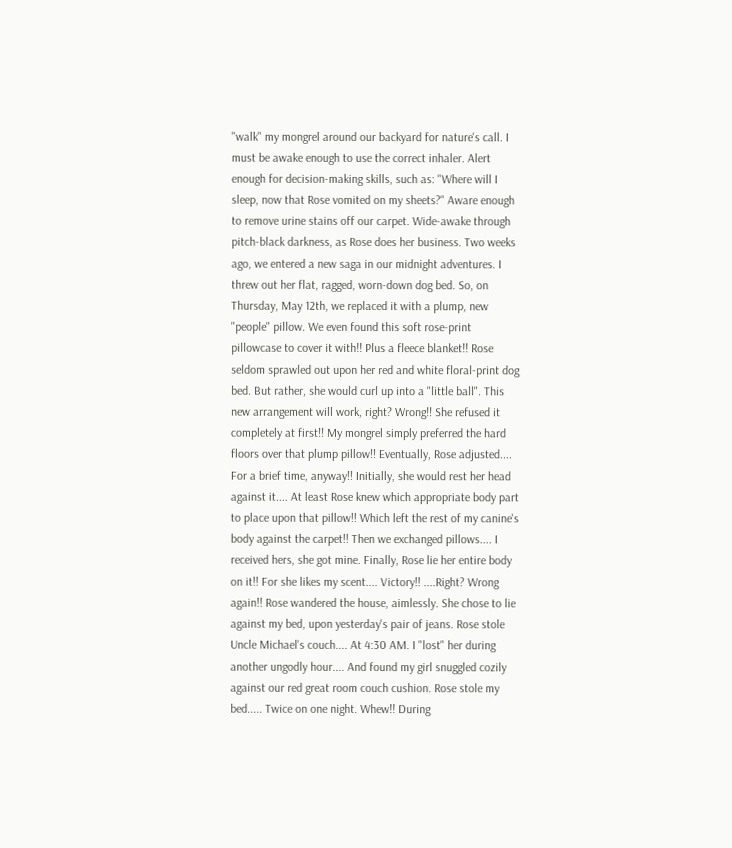"walk" my mongrel around our backyard for nature's call. I must be awake enough to use the correct inhaler. Alert enough for decision-making skills, such as: "Where will I sleep, now that Rose vomited on my sheets?" Aware enough to remove urine stains off our carpet. Wide-awake through pitch-black darkness, as Rose does her business. Two weeks ago, we entered a new saga in our midnight adventures. I threw out her flat, ragged, worn-down dog bed. So, on Thursday, May 12th, we replaced it with a plump, new "people" pillow. We even found this soft rose-print pillowcase to cover it with!! Plus a fleece blanket!! Rose seldom sprawled out upon her red and white floral-print dog bed. But rather, she would curl up into a "little ball". This new arrangement will work, right? Wrong!! She refused it completely at first!! My mongrel simply preferred the hard floors over that plump pillow!! Eventually, Rose adjusted.... For a brief time, anyway!! Initially, she would rest her head against it.... At least Rose knew which appropriate body part to place upon that pillow!! Which left the rest of my canine's body against the carpet!! Then we exchanged pillows.... I received hers, she got mine. Finally, Rose lie her entire body on it!! For she likes my scent.... Victory!! ....Right? Wrong again!! Rose wandered the house, aimlessly. She chose to lie against my bed, upon yesterday's pair of jeans. Rose stole Uncle Michael's couch.... At 4:30 AM. I "lost" her during another ungodly hour.... And found my girl snuggled cozily against our red great room couch cushion. Rose stole my bed..... Twice on one night. Whew!! During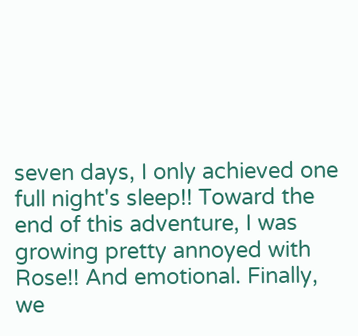seven days, I only achieved one full night's sleep!! Toward the end of this adventure, I was growing pretty annoyed with Rose!! And emotional. Finally, we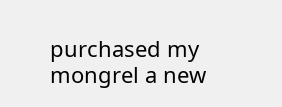purchased my mongrel a new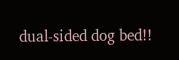dual-sided dog bed!!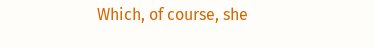Which, of course, she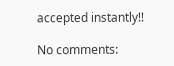accepted instantly!!

No comments: